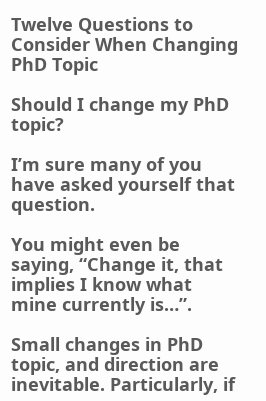Twelve Questions to Consider When Changing PhD Topic

Should I change my PhD topic?

I’m sure many of you have asked yourself that question.

You might even be saying, “Change it, that implies I know what mine currently is…”.

Small changes in PhD topic, and direction are inevitable. Particularly, if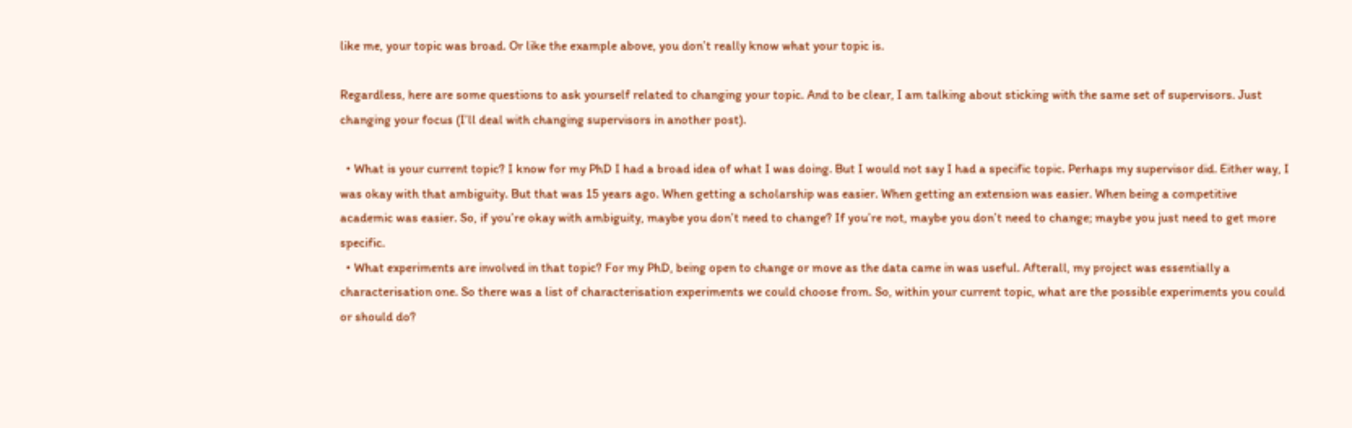like me, your topic was broad. Or like the example above, you don’t really know what your topic is.

Regardless, here are some questions to ask yourself related to changing your topic. And to be clear, I am talking about sticking with the same set of supervisors. Just changing your focus (I’ll deal with changing supervisors in another post).

  • What is your current topic? I know for my PhD I had a broad idea of what I was doing. But I would not say I had a specific topic. Perhaps my supervisor did. Either way, I was okay with that ambiguity. But that was 15 years ago. When getting a scholarship was easier. When getting an extension was easier. When being a competitive academic was easier. So, if you’re okay with ambiguity, maybe you don’t need to change? If you’re not, maybe you don’t need to change; maybe you just need to get more specific.
  • What experiments are involved in that topic? For my PhD, being open to change or move as the data came in was useful. Afterall, my project was essentially a characterisation one. So there was a list of characterisation experiments we could choose from. So, within your current topic, what are the possible experiments you could or should do?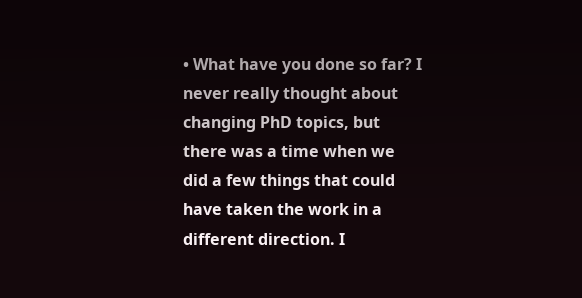• What have you done so far? I never really thought about changing PhD topics, but there was a time when we did a few things that could have taken the work in a different direction. I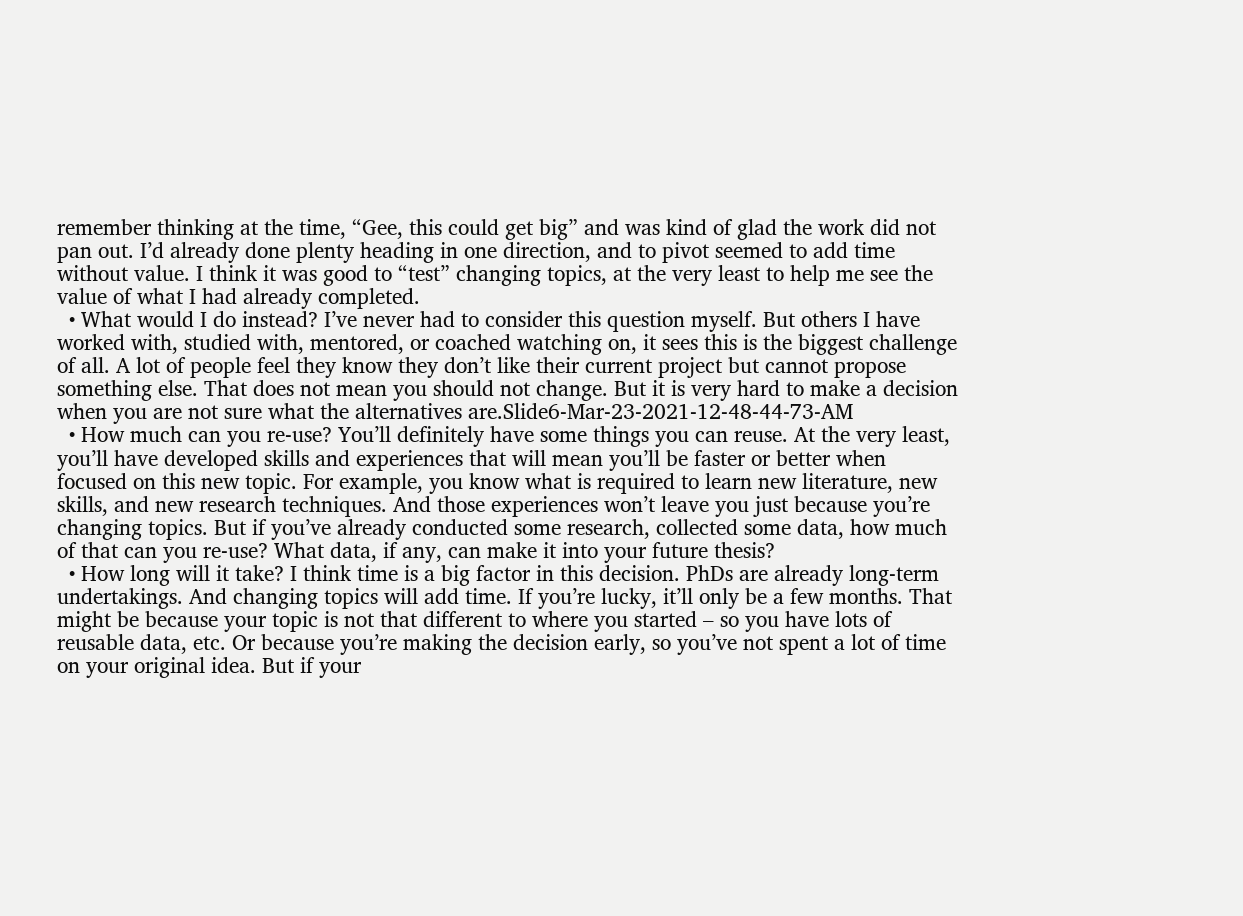remember thinking at the time, “Gee, this could get big” and was kind of glad the work did not pan out. I’d already done plenty heading in one direction, and to pivot seemed to add time without value. I think it was good to “test” changing topics, at the very least to help me see the value of what I had already completed.
  • What would I do instead? I’ve never had to consider this question myself. But others I have worked with, studied with, mentored, or coached watching on, it sees this is the biggest challenge of all. A lot of people feel they know they don’t like their current project but cannot propose something else. That does not mean you should not change. But it is very hard to make a decision when you are not sure what the alternatives are.Slide6-Mar-23-2021-12-48-44-73-AM
  • How much can you re-use? You’ll definitely have some things you can reuse. At the very least, you’ll have developed skills and experiences that will mean you’ll be faster or better when focused on this new topic. For example, you know what is required to learn new literature, new skills, and new research techniques. And those experiences won’t leave you just because you’re changing topics. But if you’ve already conducted some research, collected some data, how much of that can you re-use? What data, if any, can make it into your future thesis?
  • How long will it take? I think time is a big factor in this decision. PhDs are already long-term undertakings. And changing topics will add time. If you’re lucky, it’ll only be a few months. That might be because your topic is not that different to where you started – so you have lots of reusable data, etc. Or because you’re making the decision early, so you’ve not spent a lot of time on your original idea. But if your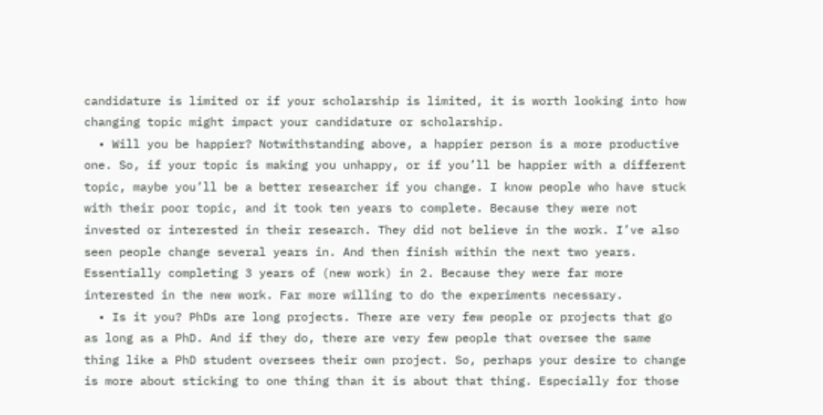candidature is limited or if your scholarship is limited, it is worth looking into how changing topic might impact your candidature or scholarship.
  • Will you be happier? Notwithstanding above, a happier person is a more productive one. So, if your topic is making you unhappy, or if you’ll be happier with a different topic, maybe you’ll be a better researcher if you change. I know people who have stuck with their poor topic, and it took ten years to complete. Because they were not invested or interested in their research. They did not believe in the work. I’ve also seen people change several years in. And then finish within the next two years. Essentially completing 3 years of (new work) in 2. Because they were far more interested in the new work. Far more willing to do the experiments necessary.
  • Is it you? PhDs are long projects. There are very few people or projects that go as long as a PhD. And if they do, there are very few people that oversee the same thing like a PhD student oversees their own project. So, perhaps your desire to change is more about sticking to one thing than it is about that thing. Especially for those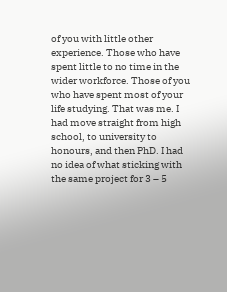of you with little other experience. Those who have spent little to no time in the wider workforce. Those of you who have spent most of your life studying. That was me. I had move straight from high school, to university to honours, and then PhD. I had no idea of what sticking with the same project for 3 – 5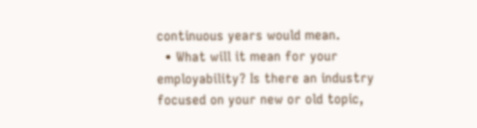continuous years would mean.
  • What will it mean for your employability? Is there an industry focused on your new or old topic,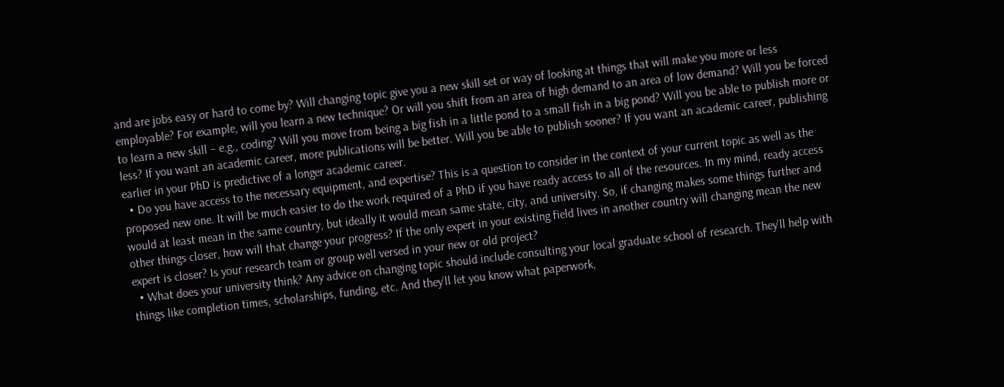and are jobs easy or hard to come by? Will changing topic give you a new skill set or way of looking at things that will make you more or less employable? For example, will you learn a new technique? Or will you shift from an area of high demand to an area of low demand? Will you be forced to learn a new skill – e.g., coding? Will you move from being a big fish in a little pond to a small fish in a big pond? Will you be able to publish more or less? If you want an academic career, more publications will be better. Will you be able to publish sooner? If you want an academic career, publishing earlier in your PhD is predictive of a longer academic career.
  • Do you have access to the necessary equipment, and expertise? This is a question to consider in the context of your current topic as well as the proposed new one. It will be much easier to do the work required of a PhD if you have ready access to all of the resources. In my mind, ready access would at least mean in the same country, but ideally it would mean same state, city, and university. So, if changing makes some things further and other things closer, how will that change your progress? If the only expert in your existing field lives in another country will changing mean the new expert is closer? Is your research team or group well versed in your new or old project?
  • What does your university think? Any advice on changing topic should include consulting your local graduate school of research. They’ll help with things like completion times, scholarships, funding, etc. And they’ll let you know what paperwork,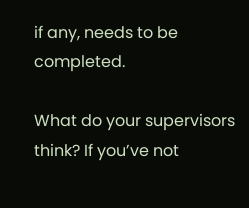if any, needs to be completed.

What do your supervisors think? If you’ve not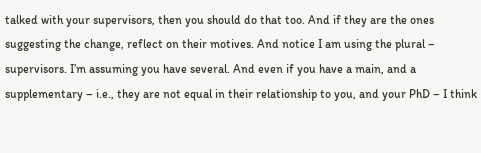talked with your supervisors, then you should do that too. And if they are the ones suggesting the change, reflect on their motives. And notice I am using the plural – supervisors. I’m assuming you have several. And even if you have a main, and a supplementary – i.e., they are not equal in their relationship to you, and your PhD – I think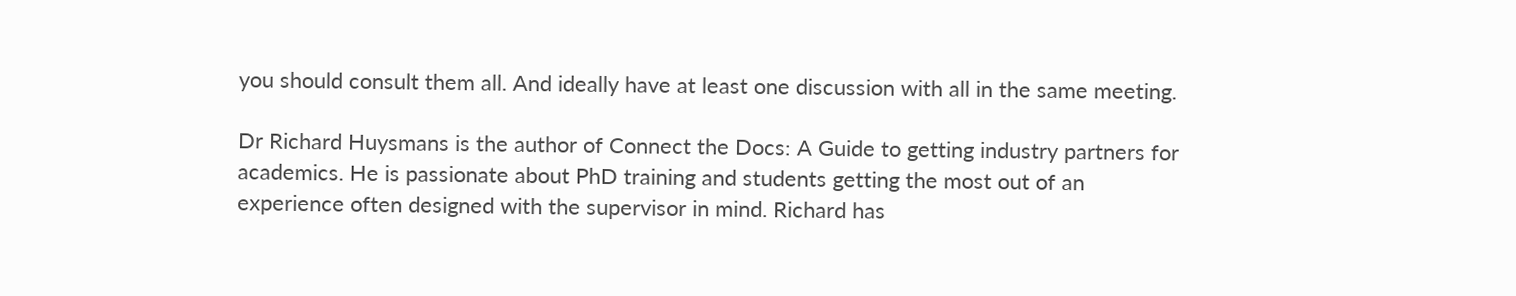you should consult them all. And ideally have at least one discussion with all in the same meeting.

Dr Richard Huysmans is the author of Connect the Docs: A Guide to getting industry partners for academics. He is passionate about PhD training and students getting the most out of an experience often designed with the supervisor in mind. Richard has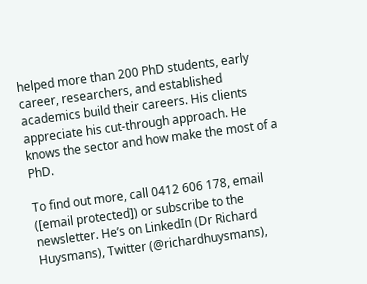helped more than 200 PhD students, early career, researchers, and established academics build their careers. His clients appreciate his cut-through approach. He knows the sector and how make the most of a PhD.

To find out more, call 0412 606 178, email ([email protected]) or subscribe to the newsletter. He’s on LinkedIn (Dr Richard Huysmans), Twitter (@richardhuysmans),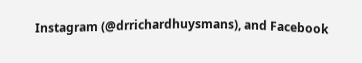Instagram (@drrichardhuysmans), and Facebook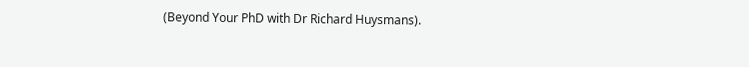(Beyond Your PhD with Dr Richard Huysmans).